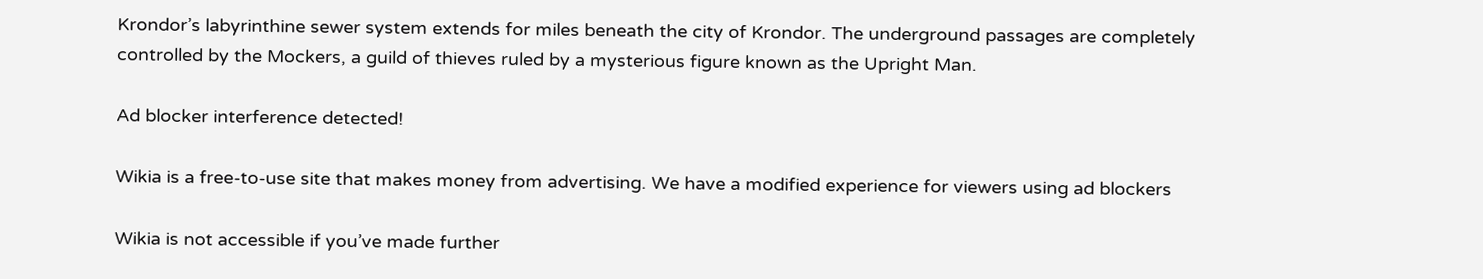Krondor’s labyrinthine sewer system extends for miles beneath the city of Krondor. The underground passages are completely controlled by the Mockers, a guild of thieves ruled by a mysterious figure known as the Upright Man.

Ad blocker interference detected!

Wikia is a free-to-use site that makes money from advertising. We have a modified experience for viewers using ad blockers

Wikia is not accessible if you’ve made further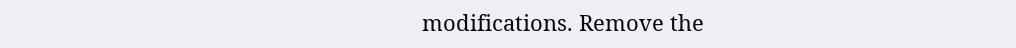modifications. Remove the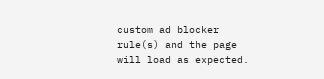custom ad blocker rule(s) and the page will load as expected.